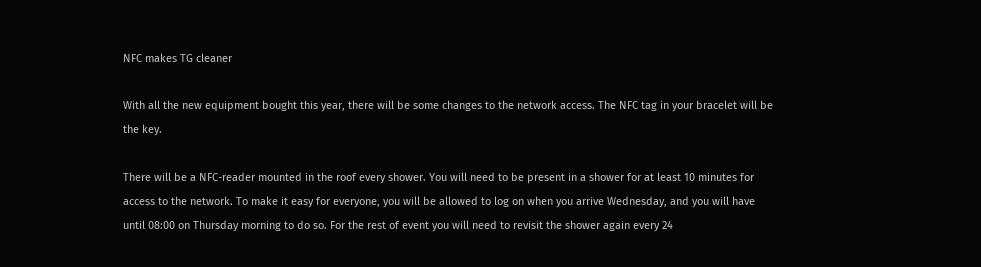NFC makes TG cleaner

With all the new equipment bought this year, there will be some changes to the network access. The NFC tag in your bracelet will be the key.

There will be a NFC-reader mounted in the roof every shower. You will need to be present in a shower for at least 10 minutes for access to the network. To make it easy for everyone, you will be allowed to log on when you arrive Wednesday, and you will have until 08:00 on Thursday morning to do so. For the rest of event you will need to revisit the shower again every 24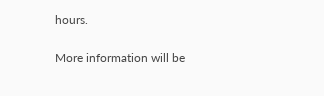hours.

More information will be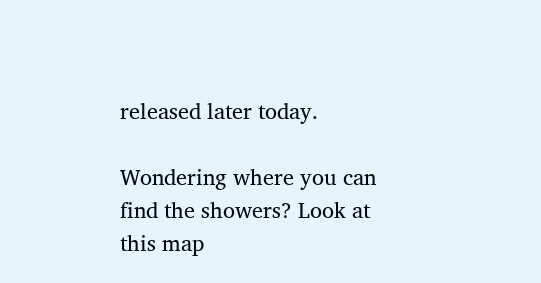released later today.

Wondering where you can find the showers? Look at this map